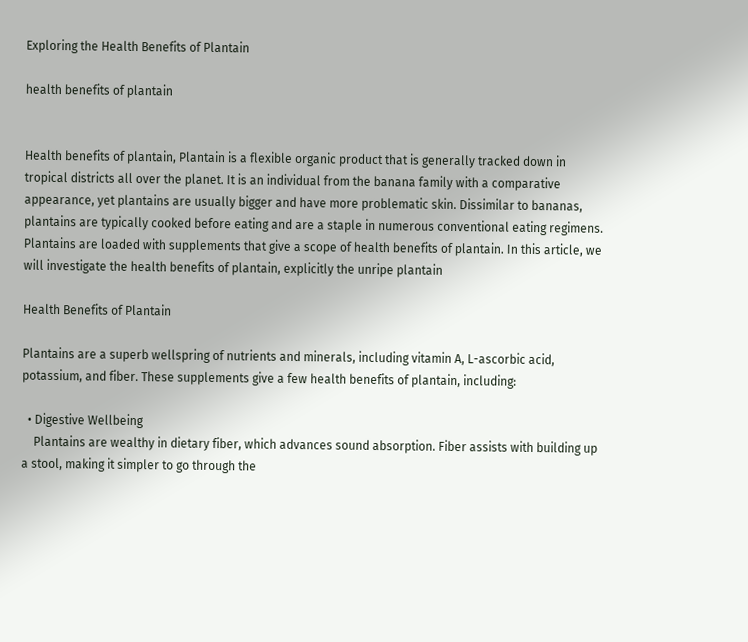Exploring the Health Benefits of Plantain

health benefits of plantain


Health benefits of plantain, Plantain is a flexible organic product that is generally tracked down in tropical districts all over the planet. It is an individual from the banana family with a comparative appearance, yet plantains are usually bigger and have more problematic skin. Dissimilar to bananas, plantains are typically cooked before eating and are a staple in numerous conventional eating regimens. Plantains are loaded with supplements that give a scope of health benefits of plantain. In this article, we will investigate the health benefits of plantain, explicitly the unripe plantain

Health Benefits of Plantain

Plantains are a superb wellspring of nutrients and minerals, including vitamin A, L-ascorbic acid, potassium, and fiber. These supplements give a few health benefits of plantain, including:

  • Digestive Wellbeing
    Plantains are wealthy in dietary fiber, which advances sound absorption. Fiber assists with building up a stool, making it simpler to go through the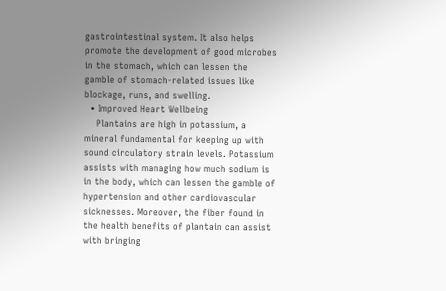gastrointestinal system. It also helps promote the development of good microbes in the stomach, which can lessen the gamble of stomach-related issues like blockage, runs, and swelling.
  • Improved Heart Wellbeing
    Plantains are high in potassium, a mineral fundamental for keeping up with sound circulatory strain levels. Potassium assists with managing how much sodium is in the body, which can lessen the gamble of hypertension and other cardiovascular sicknesses. Moreover, the fiber found in the health benefits of plantain can assist with bringing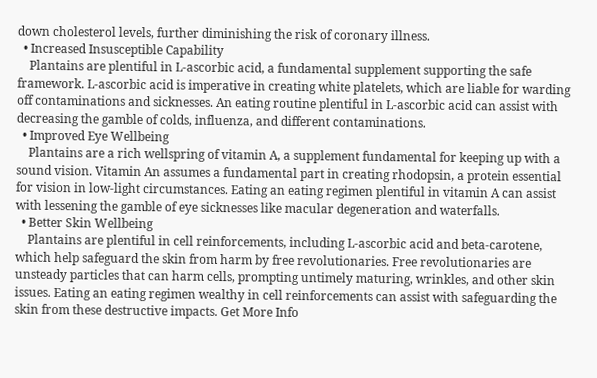down cholesterol levels, further diminishing the risk of coronary illness.
  • Increased Insusceptible Capability
    Plantains are plentiful in L-ascorbic acid, a fundamental supplement supporting the safe framework. L-ascorbic acid is imperative in creating white platelets, which are liable for warding off contaminations and sicknesses. An eating routine plentiful in L-ascorbic acid can assist with decreasing the gamble of colds, influenza, and different contaminations.
  • Improved Eye Wellbeing
    Plantains are a rich wellspring of vitamin A, a supplement fundamental for keeping up with a sound vision. Vitamin An assumes a fundamental part in creating rhodopsin, a protein essential for vision in low-light circumstances. Eating an eating regimen plentiful in vitamin A can assist with lessening the gamble of eye sicknesses like macular degeneration and waterfalls.
  • Better Skin Wellbeing
    Plantains are plentiful in cell reinforcements, including L-ascorbic acid and beta-carotene, which help safeguard the skin from harm by free revolutionaries. Free revolutionaries are unsteady particles that can harm cells, prompting untimely maturing, wrinkles, and other skin issues. Eating an eating regimen wealthy in cell reinforcements can assist with safeguarding the skin from these destructive impacts. Get More Info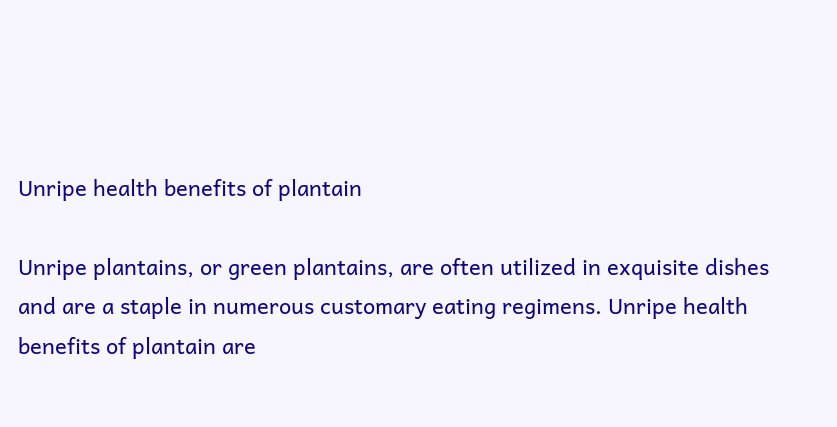Unripe health benefits of plantain

Unripe plantains, or green plantains, are often utilized in exquisite dishes and are a staple in numerous customary eating regimens. Unripe health benefits of plantain are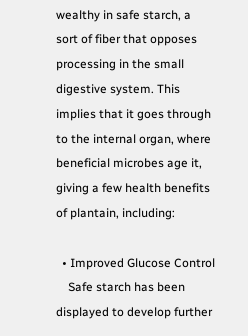wealthy in safe starch, a sort of fiber that opposes processing in the small digestive system. This implies that it goes through to the internal organ, where beneficial microbes age it, giving a few health benefits of plantain, including:

  • Improved Glucose Control
    Safe starch has been displayed to develop further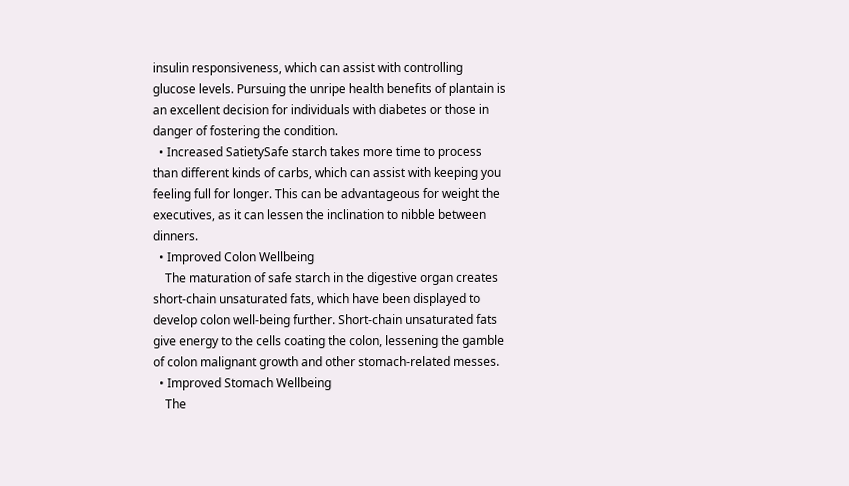insulin responsiveness, which can assist with controlling glucose levels. Pursuing the unripe health benefits of plantain is an excellent decision for individuals with diabetes or those in danger of fostering the condition.
  • Increased SatietySafe starch takes more time to process than different kinds of carbs, which can assist with keeping you feeling full for longer. This can be advantageous for weight the executives, as it can lessen the inclination to nibble between dinners.
  • Improved Colon Wellbeing
    The maturation of safe starch in the digestive organ creates short-chain unsaturated fats, which have been displayed to develop colon well-being further. Short-chain unsaturated fats give energy to the cells coating the colon, lessening the gamble of colon malignant growth and other stomach-related messes.
  • Improved Stomach Wellbeing
    The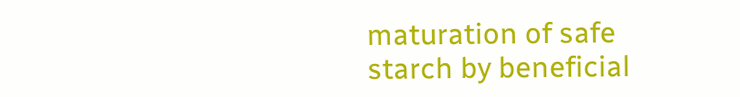maturation of safe starch by beneficial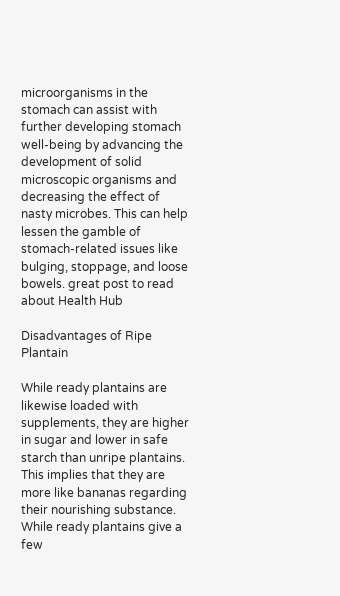microorganisms in the stomach can assist with further developing stomach well-being by advancing the development of solid microscopic organisms and decreasing the effect of nasty microbes. This can help lessen the gamble of stomach-related issues like bulging, stoppage, and loose bowels. great post to read about Health Hub

Disadvantages of Ripe Plantain

While ready plantains are likewise loaded with supplements, they are higher in sugar and lower in safe starch than unripe plantains. This implies that they are more like bananas regarding their nourishing substance. While ready plantains give a few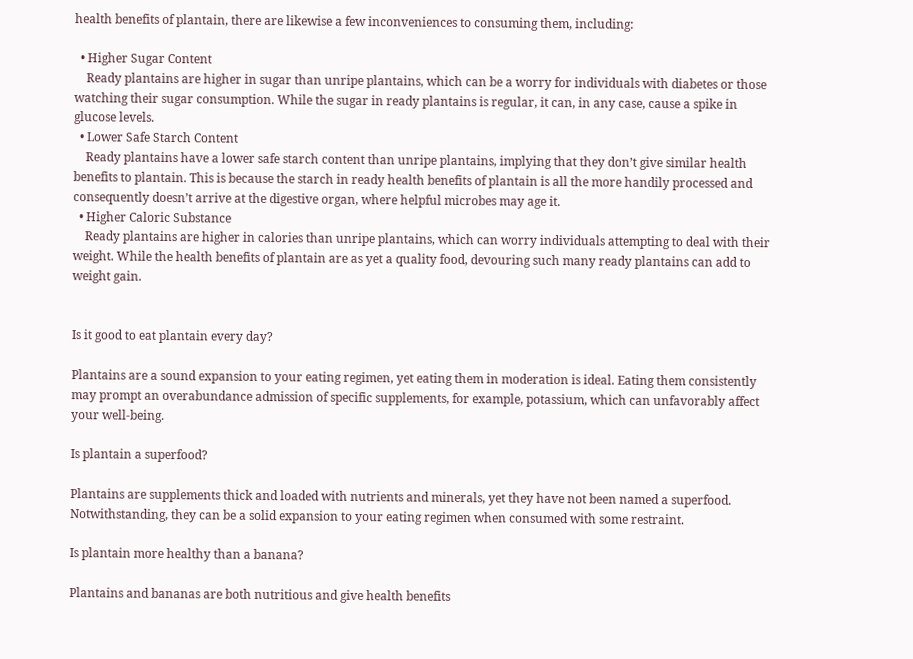health benefits of plantain, there are likewise a few inconveniences to consuming them, including:

  • Higher Sugar Content
    Ready plantains are higher in sugar than unripe plantains, which can be a worry for individuals with diabetes or those watching their sugar consumption. While the sugar in ready plantains is regular, it can, in any case, cause a spike in glucose levels.
  • Lower Safe Starch Content
    Ready plantains have a lower safe starch content than unripe plantains, implying that they don’t give similar health benefits to plantain. This is because the starch in ready health benefits of plantain is all the more handily processed and consequently doesn’t arrive at the digestive organ, where helpful microbes may age it.
  • Higher Caloric Substance
    Ready plantains are higher in calories than unripe plantains, which can worry individuals attempting to deal with their weight. While the health benefits of plantain are as yet a quality food, devouring such many ready plantains can add to weight gain.


Is it good to eat plantain every day?

Plantains are a sound expansion to your eating regimen, yet eating them in moderation is ideal. Eating them consistently may prompt an overabundance admission of specific supplements, for example, potassium, which can unfavorably affect your well-being.

Is plantain a superfood?

Plantains are supplements thick and loaded with nutrients and minerals, yet they have not been named a superfood. Notwithstanding, they can be a solid expansion to your eating regimen when consumed with some restraint.

Is plantain more healthy than a banana?

Plantains and bananas are both nutritious and give health benefits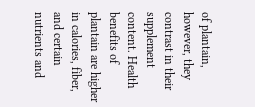of plantain, however, they contrast in their supplement content. Health benefits of plantain are higher in calories, fiber, and certain nutrients and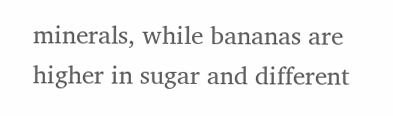minerals, while bananas are higher in sugar and different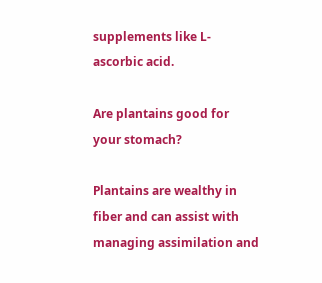supplements like L-ascorbic acid.

Are plantains good for your stomach?

Plantains are wealthy in fiber and can assist with managing assimilation and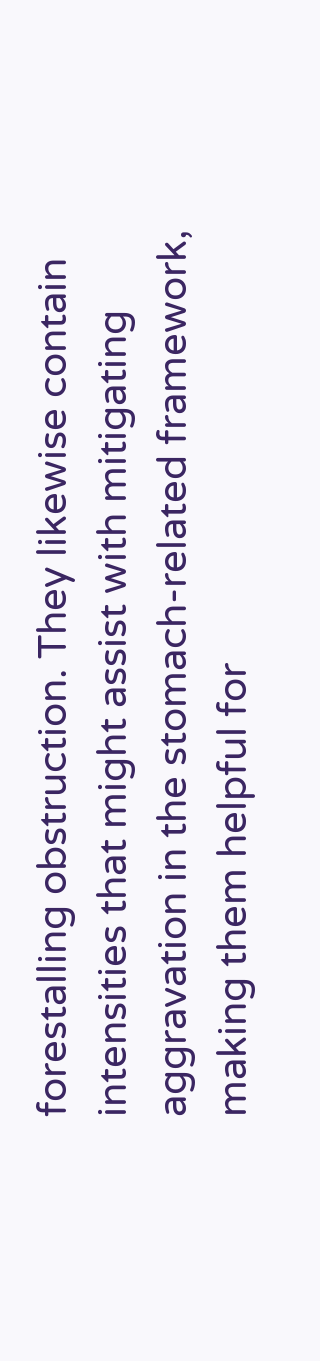forestalling obstruction. They likewise contain intensities that might assist with mitigating aggravation in the stomach-related framework, making them helpful for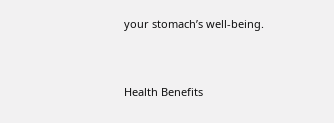your stomach’s well-being.


Health Benefits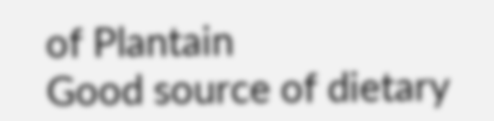of Plantain
Good source of dietary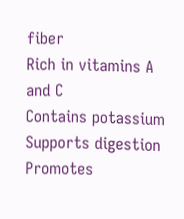fiber
Rich in vitamins A and C
Contains potassium
Supports digestion
Promotes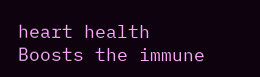heart health
Boosts the immune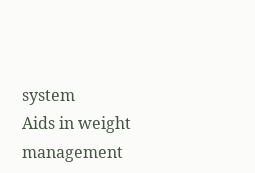system
Aids in weight management